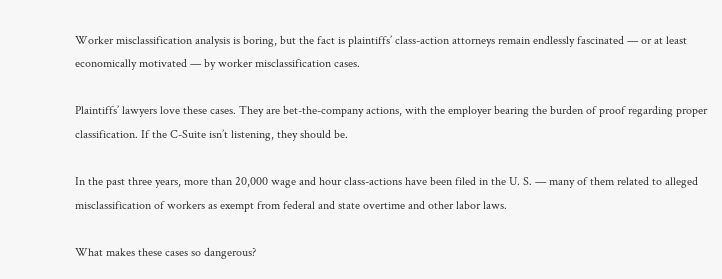Worker misclassification analysis is boring, but the fact is plaintiffs’ class-action attorneys remain endlessly fascinated — or at least economically motivated — by worker misclassification cases.

Plaintiffs’ lawyers love these cases. They are bet-the-company actions, with the employer bearing the burden of proof regarding proper classification. If the C-Suite isn’t listening, they should be.

In the past three years, more than 20,000 wage and hour class-actions have been filed in the U. S. — many of them related to alleged misclassification of workers as exempt from federal and state overtime and other labor laws.

What makes these cases so dangerous?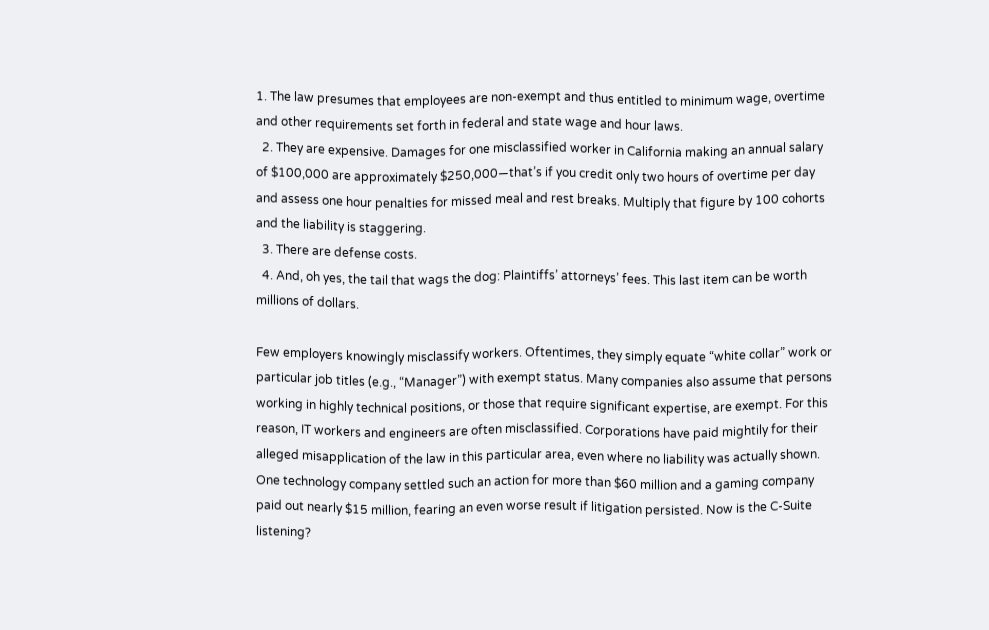1. The law presumes that employees are non-exempt and thus entitled to minimum wage, overtime and other requirements set forth in federal and state wage and hour laws.
  2. They are expensive. Damages for one misclassified worker in California making an annual salary of $100,000 are approximately $250,000—that’s if you credit only two hours of overtime per day and assess one hour penalties for missed meal and rest breaks. Multiply that figure by 100 cohorts and the liability is staggering.
  3. There are defense costs.
  4. And, oh yes, the tail that wags the dog: Plaintiffs’ attorneys’ fees. This last item can be worth millions of dollars.

Few employers knowingly misclassify workers. Oftentimes, they simply equate “white collar” work or particular job titles (e.g., “Manager”) with exempt status. Many companies also assume that persons working in highly technical positions, or those that require significant expertise, are exempt. For this reason, IT workers and engineers are often misclassified. Corporations have paid mightily for their alleged misapplication of the law in this particular area, even where no liability was actually shown. One technology company settled such an action for more than $60 million and a gaming company paid out nearly $15 million, fearing an even worse result if litigation persisted. Now is the C-Suite listening?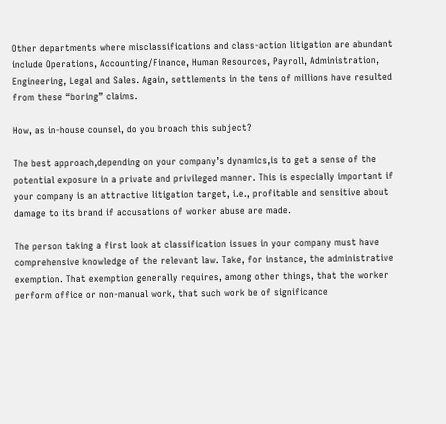Other departments where misclassifications and class-action litigation are abundant include Operations, Accounting/Finance, Human Resources, Payroll, Administration, Engineering, Legal and Sales. Again, settlements in the tens of millions have resulted from these “boring” claims.

How, as in-house counsel, do you broach this subject?

The best approach,depending on your company’s dynamics,is to get a sense of the potential exposure in a private and privileged manner. This is especially important if your company is an attractive litigation target, i.e., profitable and sensitive about damage to its brand if accusations of worker abuse are made.

The person taking a first look at classification issues in your company must have comprehensive knowledge of the relevant law. Take, for instance, the administrative exemption. That exemption generally requires, among other things, that the worker perform office or non-manual work, that such work be of significance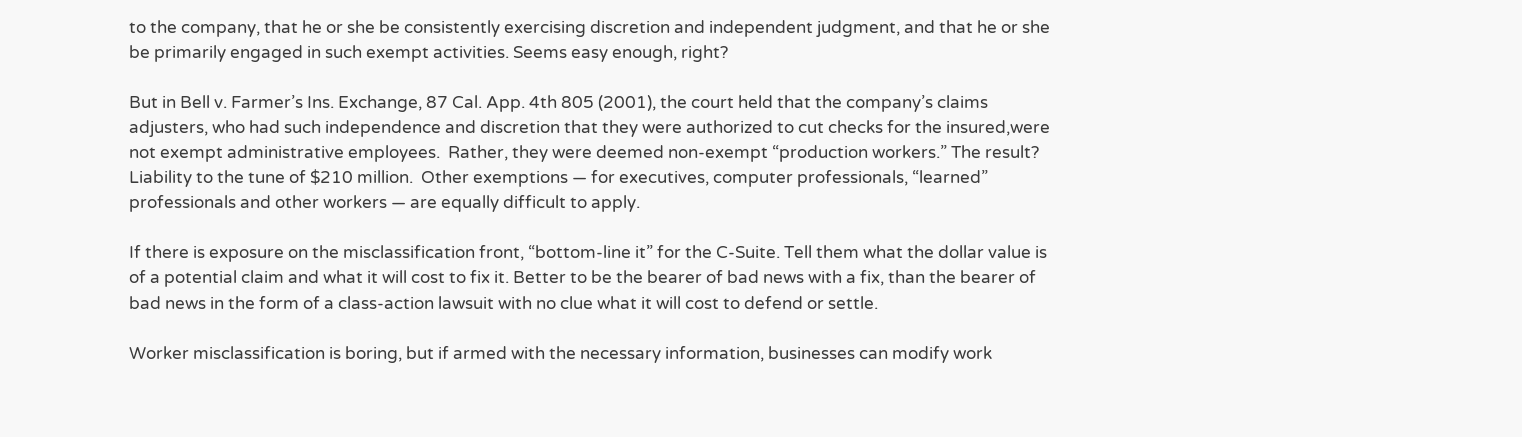to the company, that he or she be consistently exercising discretion and independent judgment, and that he or she be primarily engaged in such exempt activities. Seems easy enough, right?

But in Bell v. Farmer’s Ins. Exchange, 87 Cal. App. 4th 805 (2001), the court held that the company’s claims adjusters, who had such independence and discretion that they were authorized to cut checks for the insured,were not exempt administrative employees.  Rather, they were deemed non-exempt “production workers.” The result? Liability to the tune of $210 million.  Other exemptions — for executives, computer professionals, “learned” professionals and other workers — are equally difficult to apply.

If there is exposure on the misclassification front, “bottom-line it” for the C-Suite. Tell them what the dollar value is of a potential claim and what it will cost to fix it. Better to be the bearer of bad news with a fix, than the bearer of bad news in the form of a class-action lawsuit with no clue what it will cost to defend or settle.

Worker misclassification is boring, but if armed with the necessary information, businesses can modify work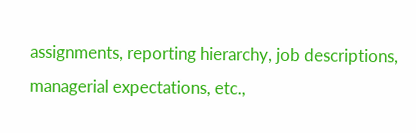assignments, reporting hierarchy, job descriptions, managerial expectations, etc.,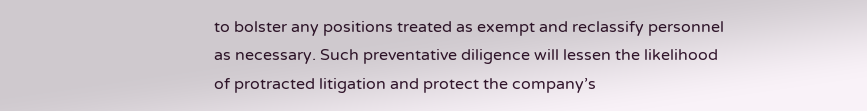to bolster any positions treated as exempt and reclassify personnel as necessary. Such preventative diligence will lessen the likelihood of protracted litigation and protect the company’s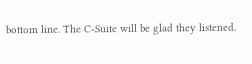bottom line. The C-Suite will be glad they listened.